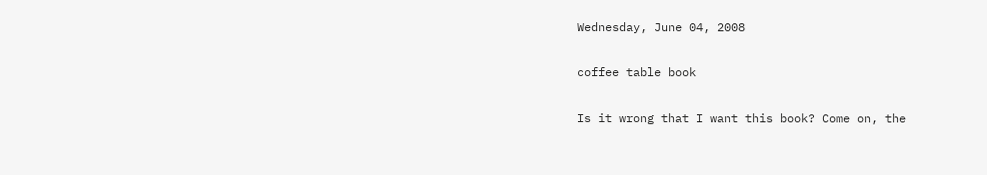Wednesday, June 04, 2008

coffee table book

Is it wrong that I want this book? Come on, the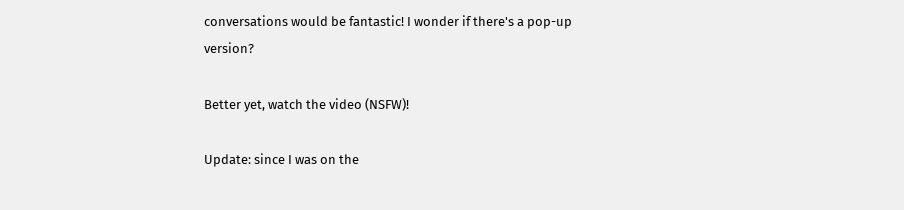conversations would be fantastic! I wonder if there's a pop-up version?

Better yet, watch the video (NSFW)!

Update: since I was on the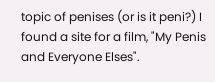topic of penises (or is it peni?) I found a site for a film, "My Penis and Everyone Elses".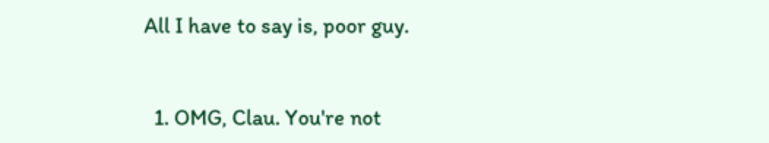All I have to say is, poor guy.


  1. OMG, Clau. You're not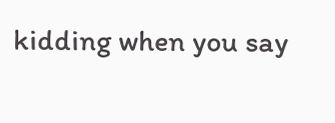kidding when you say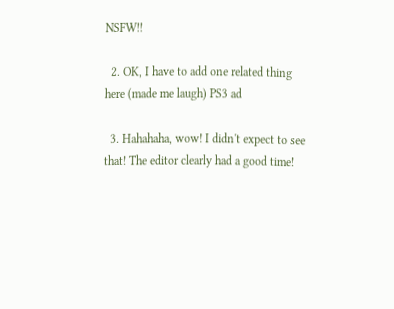NSFW!!

  2. OK, I have to add one related thing here (made me laugh) PS3 ad

  3. Hahahaha, wow! I didn't expect to see that! The editor clearly had a good time!